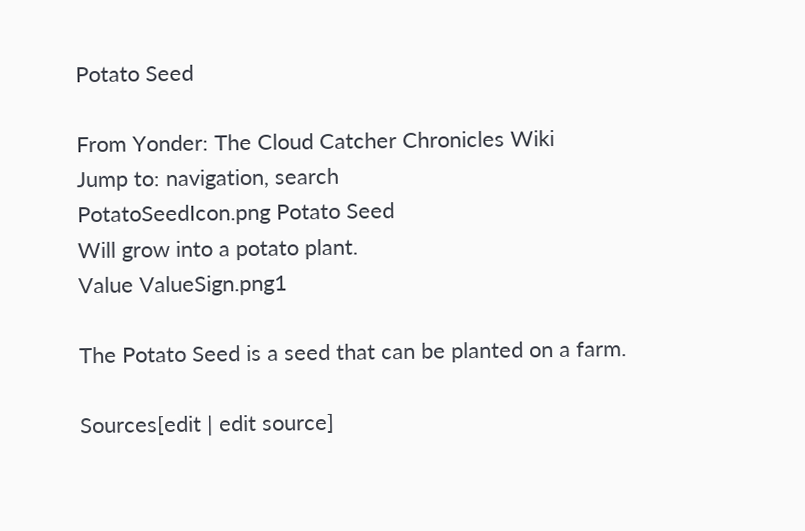Potato Seed

From Yonder: The Cloud Catcher Chronicles Wiki
Jump to: navigation, search
PotatoSeedIcon.png Potato Seed
Will grow into a potato plant.
Value ValueSign.png1

The Potato Seed is a seed that can be planted on a farm.

Sources[edit | edit source]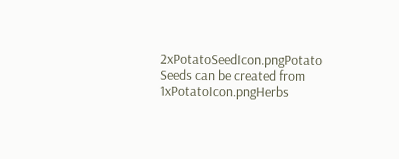2xPotatoSeedIcon.pngPotato Seeds can be created from 1xPotatoIcon.pngHerbs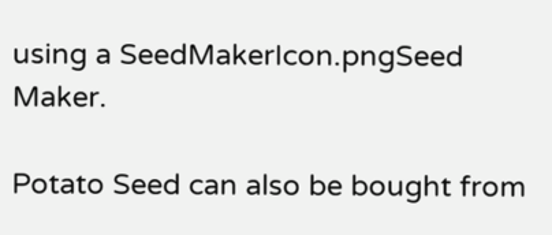using a SeedMakerIcon.pngSeed Maker.

Potato Seed can also be bought from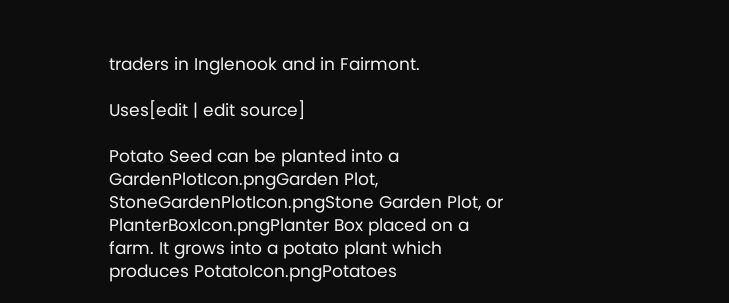traders in Inglenook and in Fairmont.

Uses[edit | edit source]

Potato Seed can be planted into a GardenPlotIcon.pngGarden Plot, StoneGardenPlotIcon.pngStone Garden Plot, or PlanterBoxIcon.pngPlanter Box placed on a farm. It grows into a potato plant which produces PotatoIcon.pngPotatoes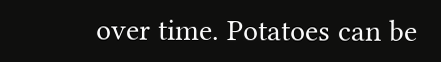over time. Potatoes can be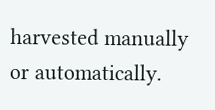harvested manually or automatically.